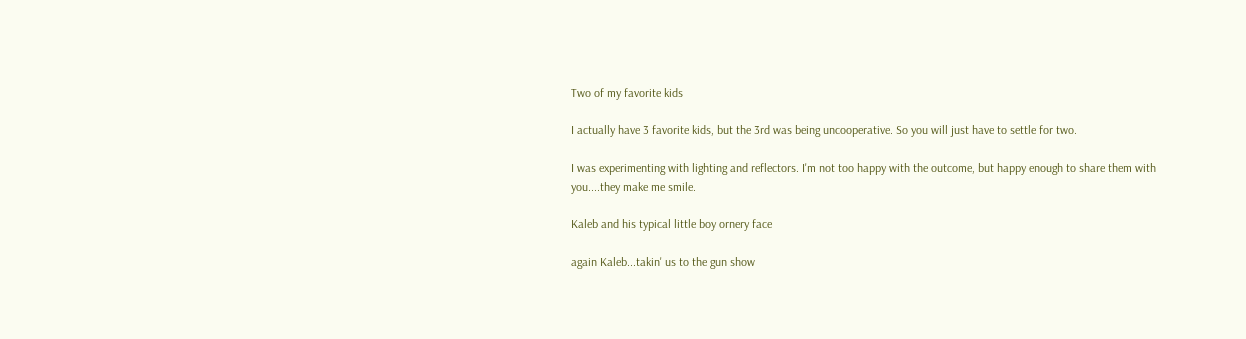Two of my favorite kids

I actually have 3 favorite kids, but the 3rd was being uncooperative. So you will just have to settle for two.

I was experimenting with lighting and reflectors. I'm not too happy with the outcome, but happy enough to share them with you....they make me smile.

Kaleb and his typical little boy ornery face

again Kaleb...takin' us to the gun show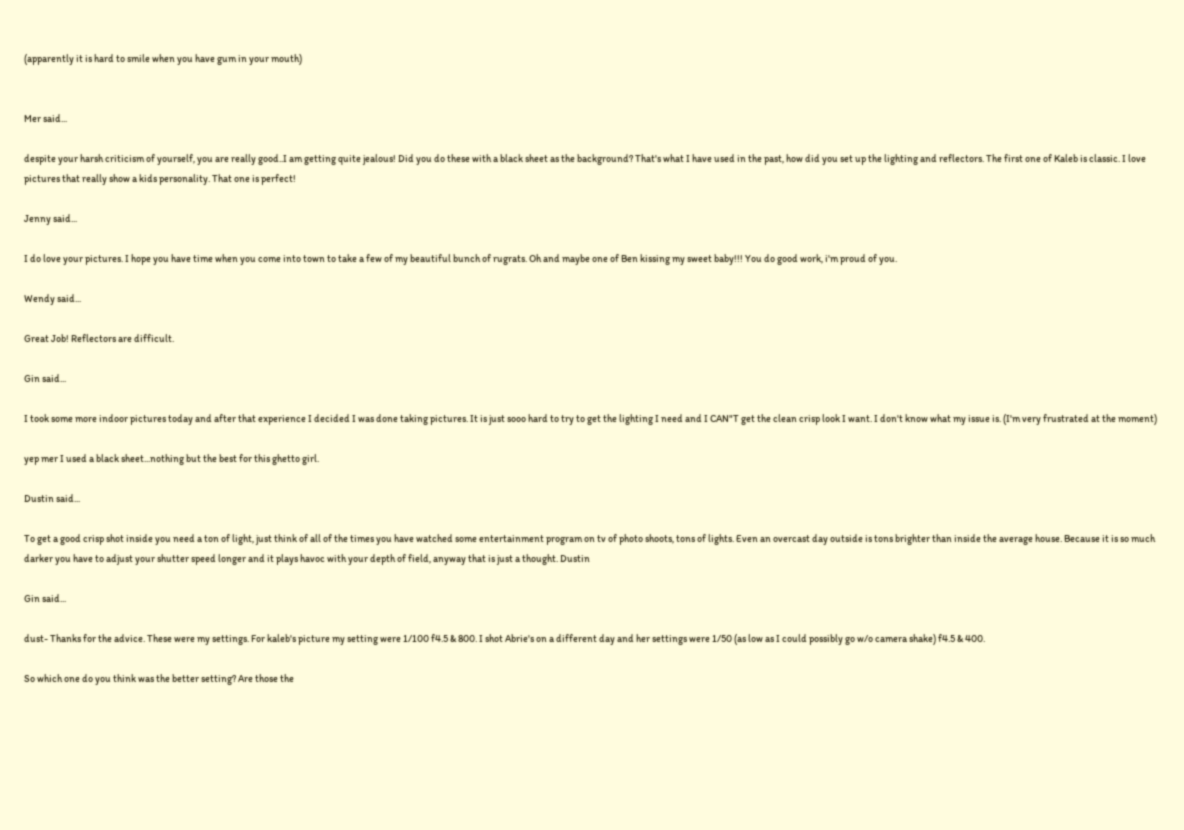(apparently it is hard to smile when you have gum in your mouth)


Mer said...

despite your harsh criticism of yourself, you are really good..I am getting quite jealous! Did you do these with a black sheet as the background? That's what I have used in the past, how did you set up the lighting and reflectors. The first one of Kaleb is classic. I love pictures that really show a kids personality. That one is perfect!

Jenny said...

I do love your pictures. I hope you have time when you come into town to take a few of my beautiful bunch of rugrats. Oh and maybe one of Ben kissing my sweet baby!!! You do good work, i'm proud of you.

Wendy said...

Great Job! Reflectors are difficult.

Gin said...

I took some more indoor pictures today and after that experience I decided I was done taking pictures. It is just sooo hard to try to get the lighting I need and I CAN"T get the clean crisp look I want. I don't know what my issue is. (I'm very frustrated at the moment)

yep mer I used a black sheet...nothing but the best for this ghetto girl.

Dustin said...

To get a good crisp shot inside you need a ton of light, just think of all of the times you have watched some entertainment program on tv of photo shoots, tons of lights. Even an overcast day outside is tons brighter than inside the average house. Because it is so much darker you have to adjust your shutter speed longer and it plays havoc with your depth of field, anyway that is just a thought. Dustin

Gin said...

dust- Thanks for the advice. These were my settings. For kaleb's picture my setting were 1/100 f4.5 & 800. I shot Abrie's on a different day and her settings were 1/50 (as low as I could possibly go w/o camera shake) f4.5 & 400.

So which one do you think was the better setting? Are those the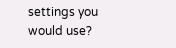settings you would use?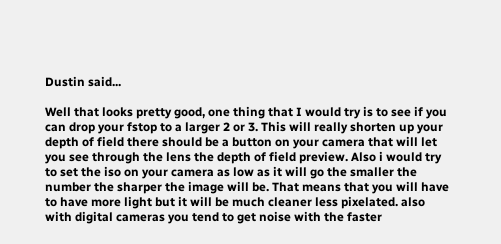Dustin said...

Well that looks pretty good, one thing that I would try is to see if you can drop your fstop to a larger 2 or 3. This will really shorten up your depth of field there should be a button on your camera that will let you see through the lens the depth of field preview. Also i would try to set the iso on your camera as low as it will go the smaller the number the sharper the image will be. That means that you will have to have more light but it will be much cleaner less pixelated. also with digital cameras you tend to get noise with the faster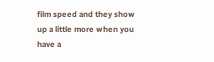film speed and they show up a little more when you have a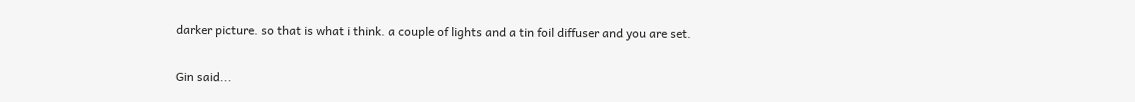darker picture. so that is what i think. a couple of lights and a tin foil diffuser and you are set.

Gin said...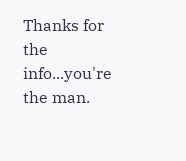Thanks for the info...you're the man.